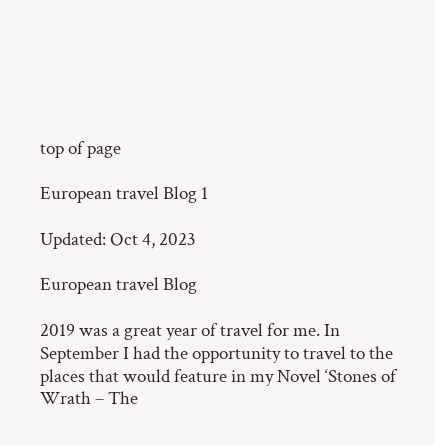top of page

European travel Blog 1

Updated: Oct 4, 2023

European travel Blog

2019 was a great year of travel for me. In September I had the opportunity to travel to the places that would feature in my Novel ‘Stones of Wrath – The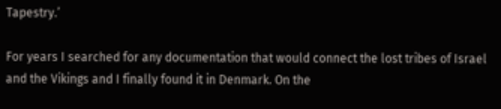Tapestry.’

For years I searched for any documentation that would connect the lost tribes of Israel and the Vikings and I finally found it in Denmark. On the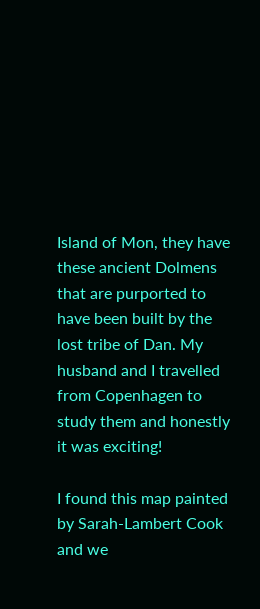Island of Mon, they have these ancient Dolmens that are purported to have been built by the lost tribe of Dan. My husband and I travelled from Copenhagen to study them and honestly it was exciting!

I found this map painted by Sarah-Lambert Cook and we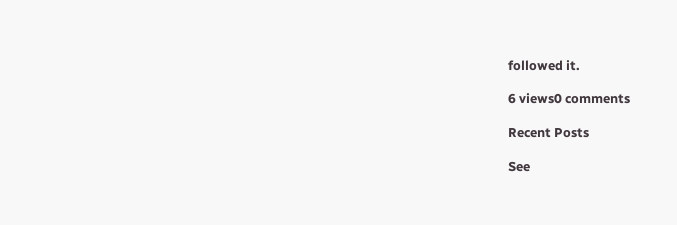followed it.

6 views0 comments

Recent Posts

See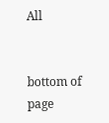All


bottom of page